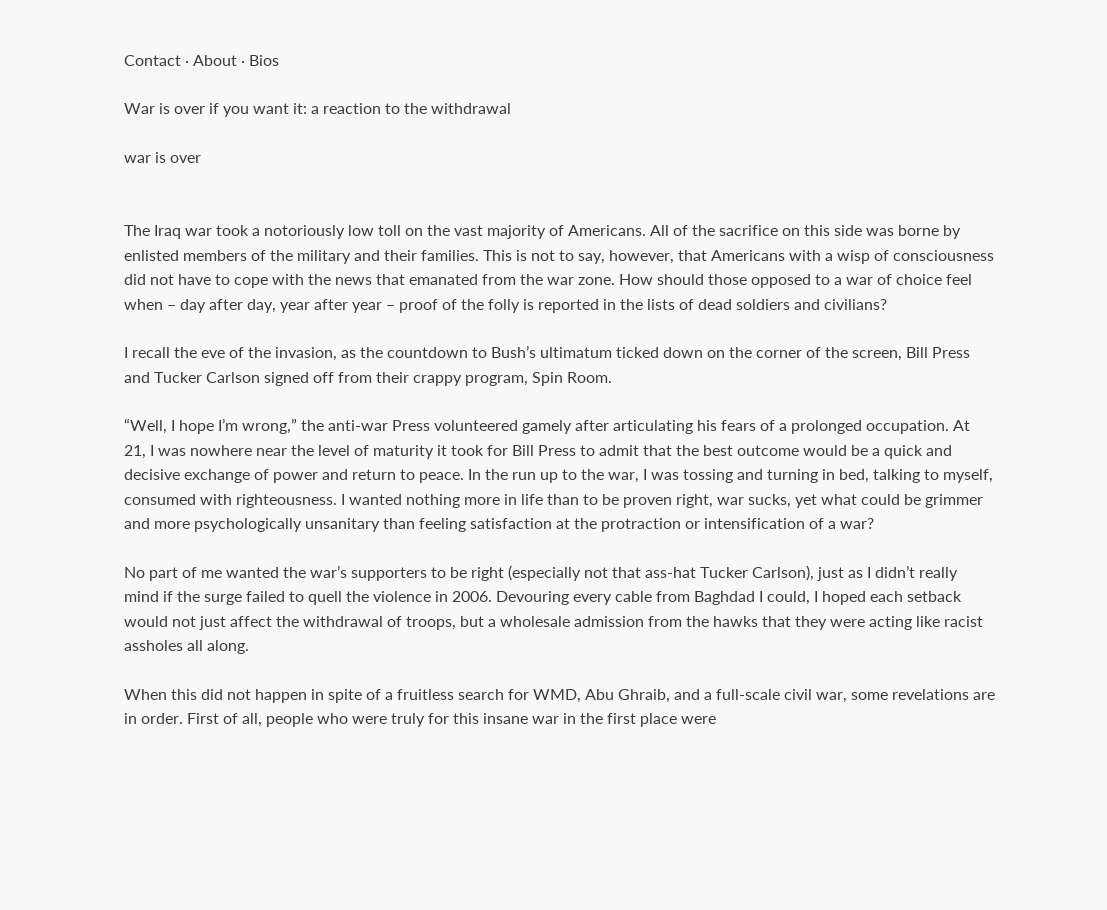Contact · About · Bios

War is over if you want it: a reaction to the withdrawal

war is over


The Iraq war took a notoriously low toll on the vast majority of Americans. All of the sacrifice on this side was borne by enlisted members of the military and their families. This is not to say, however, that Americans with a wisp of consciousness did not have to cope with the news that emanated from the war zone. How should those opposed to a war of choice feel when – day after day, year after year – proof of the folly is reported in the lists of dead soldiers and civilians?

I recall the eve of the invasion, as the countdown to Bush’s ultimatum ticked down on the corner of the screen, Bill Press and Tucker Carlson signed off from their crappy program, Spin Room.

“Well, I hope I’m wrong,” the anti-war Press volunteered gamely after articulating his fears of a prolonged occupation. At 21, I was nowhere near the level of maturity it took for Bill Press to admit that the best outcome would be a quick and decisive exchange of power and return to peace. In the run up to the war, I was tossing and turning in bed, talking to myself, consumed with righteousness. I wanted nothing more in life than to be proven right, war sucks, yet what could be grimmer and more psychologically unsanitary than feeling satisfaction at the protraction or intensification of a war?

No part of me wanted the war’s supporters to be right (especially not that ass-hat Tucker Carlson), just as I didn’t really mind if the surge failed to quell the violence in 2006. Devouring every cable from Baghdad I could, I hoped each setback would not just affect the withdrawal of troops, but a wholesale admission from the hawks that they were acting like racist assholes all along.

When this did not happen in spite of a fruitless search for WMD, Abu Ghraib, and a full-scale civil war, some revelations are in order. First of all, people who were truly for this insane war in the first place were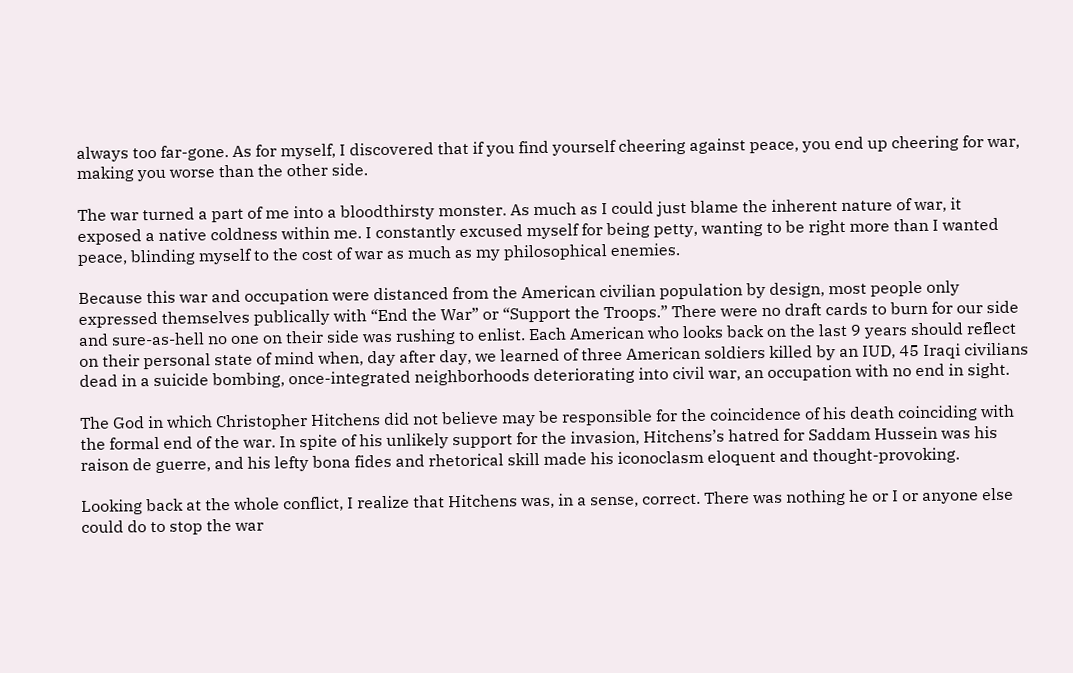always too far-gone. As for myself, I discovered that if you find yourself cheering against peace, you end up cheering for war, making you worse than the other side.

The war turned a part of me into a bloodthirsty monster. As much as I could just blame the inherent nature of war, it exposed a native coldness within me. I constantly excused myself for being petty, wanting to be right more than I wanted peace, blinding myself to the cost of war as much as my philosophical enemies.

Because this war and occupation were distanced from the American civilian population by design, most people only expressed themselves publically with “End the War” or “Support the Troops.” There were no draft cards to burn for our side and sure-as-hell no one on their side was rushing to enlist. Each American who looks back on the last 9 years should reflect on their personal state of mind when, day after day, we learned of three American soldiers killed by an IUD, 45 Iraqi civilians dead in a suicide bombing, once-integrated neighborhoods deteriorating into civil war, an occupation with no end in sight.

The God in which Christopher Hitchens did not believe may be responsible for the coincidence of his death coinciding with the formal end of the war. In spite of his unlikely support for the invasion, Hitchens’s hatred for Saddam Hussein was his raison de guerre, and his lefty bona fides and rhetorical skill made his iconoclasm eloquent and thought-provoking.

Looking back at the whole conflict, I realize that Hitchens was, in a sense, correct. There was nothing he or I or anyone else could do to stop the war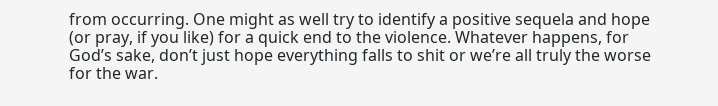from occurring. One might as well try to identify a positive sequela and hope (or pray, if you like) for a quick end to the violence. Whatever happens, for God’s sake, don’t just hope everything falls to shit or we’re all truly the worse for the war.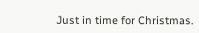Just in time for Christmas.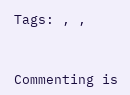Tags: , ,



Commenting is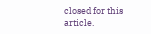closed for this article.